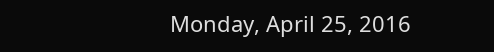Monday, April 25, 2016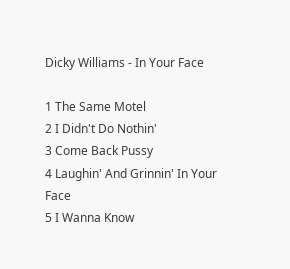Dicky Williams - In Your Face

1 The Same Motel
2 I Didn't Do Nothin'
3 Come Back Pussy
4 Laughin' And Grinnin' In Your Face
5 I Wanna Know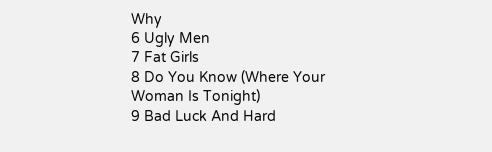Why
6 Ugly Men
7 Fat Girls
8 Do You Know (Where Your Woman Is Tonight)
9 Bad Luck And Hard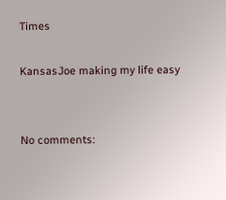Times

KansasJoe making my life easy


No comments: